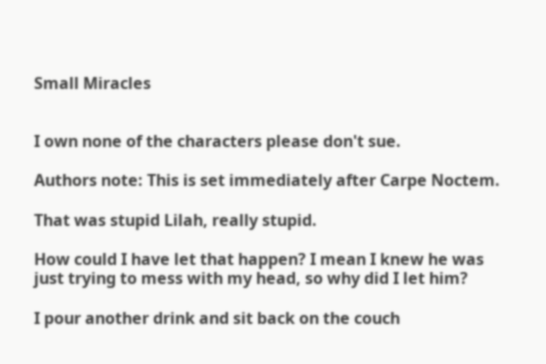Small Miracles


I own none of the characters please don't sue.

Authors note: This is set immediately after Carpe Noctem.

That was stupid Lilah, really stupid.

How could I have let that happen? I mean I knew he was just trying to mess with my head, so why did I let him?

I pour another drink and sit back on the couch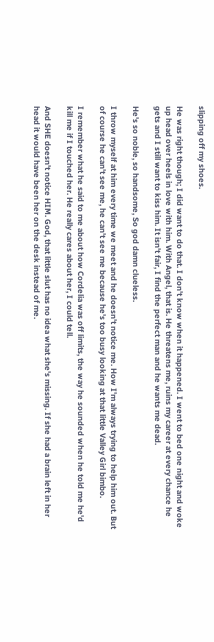slipping off my shoes.

He was right though; I did want to do that. I don't know when it happened. I went to bed one night and woke up head over heels in love with him. With Angel, that is. He threatens me, ruins my career at every chance he gets and I still want to kiss him. It isn't fair, I find the perfect man and he wants me dead.

He's so noble, so handsome, So god damn clueless.

I throw myself at him every time we meet and he doesn't notice me. How I'm always trying to help him out. But of course he can't see me, he can't see me because he's too busy looking at that little Valley Girl bimbo.

I remember what he said to me about how Cordelia was off limits, the way he sounded when he told me he'd kill me if I touched her. He really cares about her, I could tell.

And SHE doesn't notice HIM. God, that little slut has no idea what she's missing. If she had a brain left in her head it would have been her on the desk instead of me.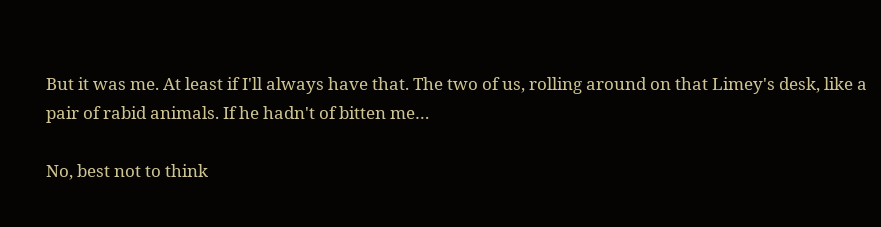But it was me. At least if I'll always have that. The two of us, rolling around on that Limey's desk, like a pair of rabid animals. If he hadn't of bitten me…

No, best not to think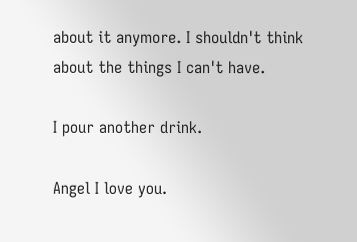about it anymore. I shouldn't think about the things I can't have.

I pour another drink.

Angel I love you.